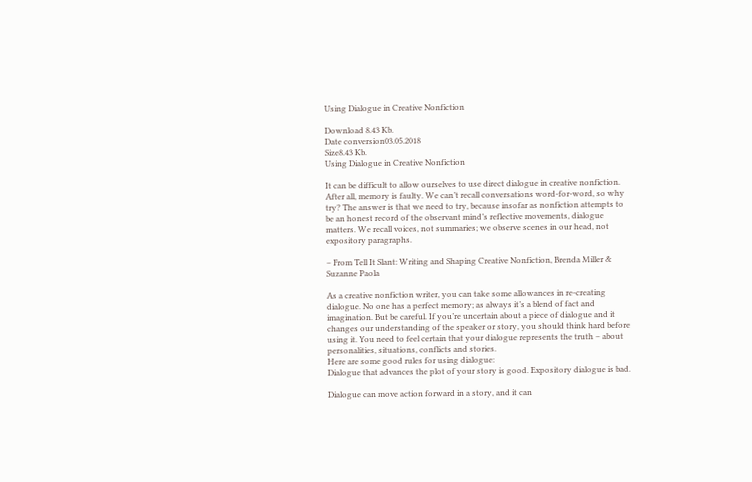Using Dialogue in Creative Nonfiction

Download 8.43 Kb.
Date conversion03.05.2018
Size8.43 Kb.
Using Dialogue in Creative Nonfiction

It can be difficult to allow ourselves to use direct dialogue in creative nonfiction. After all, memory is faulty. We can’t recall conversations word-for-word, so why try? The answer is that we need to try, because insofar as nonfiction attempts to be an honest record of the observant mind’s reflective movements, dialogue matters. We recall voices, not summaries; we observe scenes in our head, not expository paragraphs.

– From Tell It Slant: Writing and Shaping Creative Nonfiction, Brenda Miller & Suzanne Paola

As a creative nonfiction writer, you can take some allowances in re-creating dialogue. No one has a perfect memory; as always it’s a blend of fact and imagination. But be careful. If you’re uncertain about a piece of dialogue and it changes our understanding of the speaker or story, you should think hard before using it. You need to feel certain that your dialogue represents the truth – about personalities, situations, conflicts and stories.
Here are some good rules for using dialogue:
Dialogue that advances the plot of your story is good. Expository dialogue is bad.

Dialogue can move action forward in a story, and it can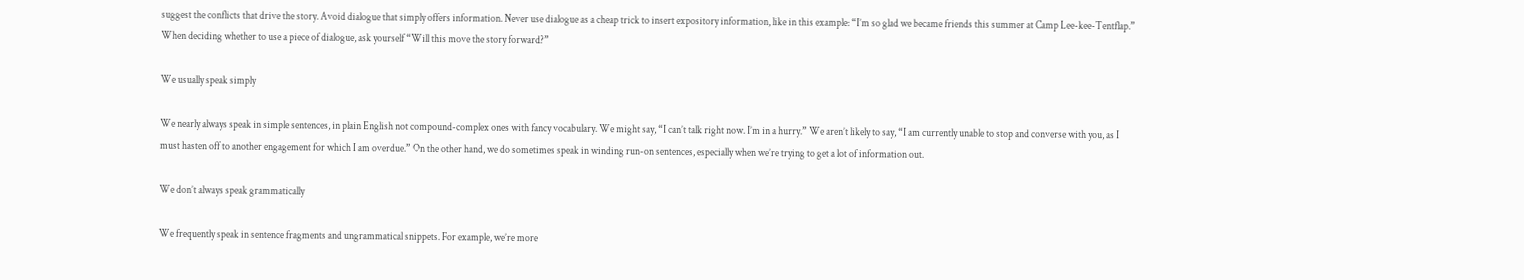suggest the conflicts that drive the story. Avoid dialogue that simply offers information. Never use dialogue as a cheap trick to insert expository information, like in this example: “I’m so glad we became friends this summer at Camp Lee-kee-Tentflap.” When deciding whether to use a piece of dialogue, ask yourself “Will this move the story forward?”

We usually speak simply

We nearly always speak in simple sentences, in plain English not compound-complex ones with fancy vocabulary. We might say, “I can’t talk right now. I’m in a hurry.” We aren’t likely to say, “I am currently unable to stop and converse with you, as I must hasten off to another engagement for which I am overdue.” On the other hand, we do sometimes speak in winding run-on sentences, especially when we’re trying to get a lot of information out.

We don’t always speak grammatically

We frequently speak in sentence fragments and ungrammatical snippets. For example, we’re more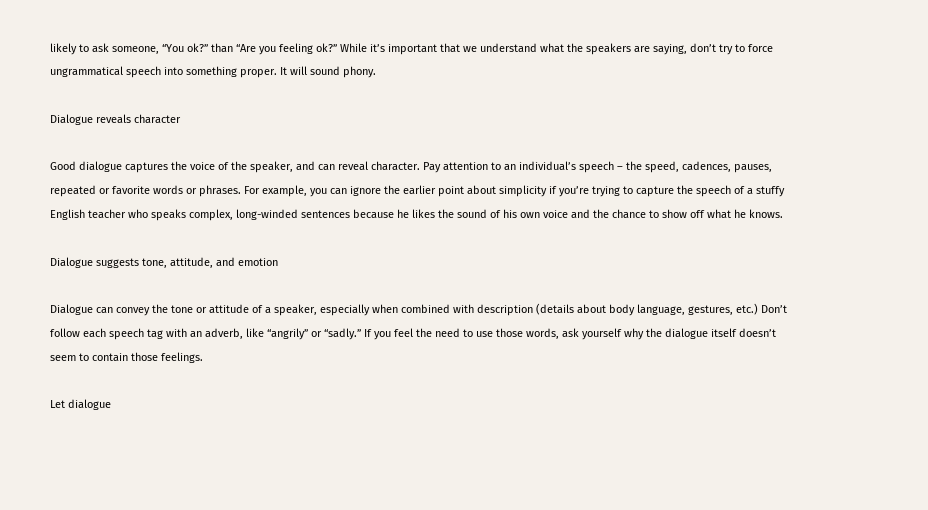likely to ask someone, “You ok?” than “Are you feeling ok?” While it’s important that we understand what the speakers are saying, don’t try to force ungrammatical speech into something proper. It will sound phony.

Dialogue reveals character

Good dialogue captures the voice of the speaker, and can reveal character. Pay attention to an individual’s speech – the speed, cadences, pauses, repeated or favorite words or phrases. For example, you can ignore the earlier point about simplicity if you’re trying to capture the speech of a stuffy English teacher who speaks complex, long-winded sentences because he likes the sound of his own voice and the chance to show off what he knows.

Dialogue suggests tone, attitude, and emotion

Dialogue can convey the tone or attitude of a speaker, especially when combined with description (details about body language, gestures, etc.) Don’t follow each speech tag with an adverb, like “angrily” or “sadly.” If you feel the need to use those words, ask yourself why the dialogue itself doesn’t seem to contain those feelings.

Let dialogue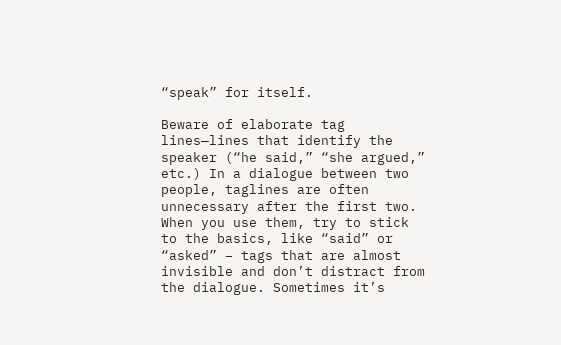“speak” for itself.

Beware of elaborate tag lines—lines that identify the speaker (“he said,” “she argued,” etc.) In a dialogue between two people, taglines are often unnecessary after the first two. When you use them, try to stick to the basics, like “said” or “asked” – tags that are almost invisible and don’t distract from the dialogue. Sometimes it’s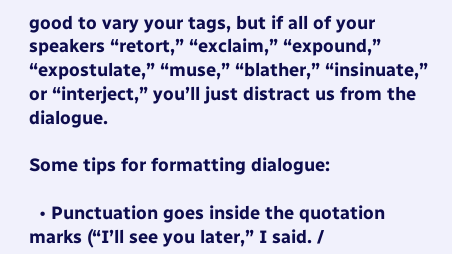good to vary your tags, but if all of your speakers “retort,” “exclaim,” “expound,” “expostulate,” “muse,” “blather,” “insinuate,” or “interject,” you’ll just distract us from the dialogue.

Some tips for formatting dialogue:

  • Punctuation goes inside the quotation marks (“I’ll see you later,” I said. /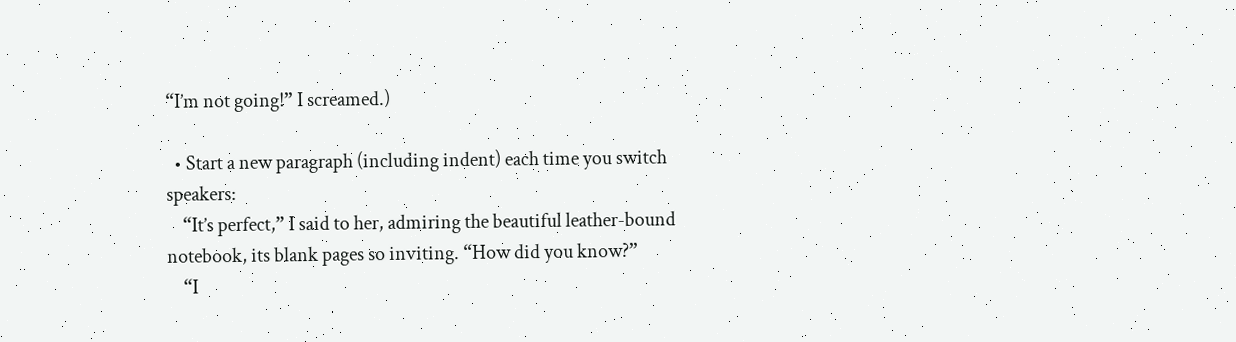“I’m not going!” I screamed.)

  • Start a new paragraph (including indent) each time you switch speakers:
    “It’s perfect,” I said to her, admiring the beautiful leather-bound notebook, its blank pages so inviting. “How did you know?”
    “I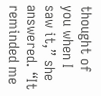thought of you when I saw it,” she answered. “It reminded me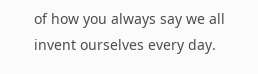of how you always say we all invent ourselves every day.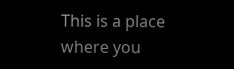This is a place where you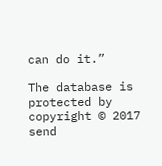can do it.”

The database is protected by copyright © 2017
send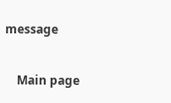message

    Main page